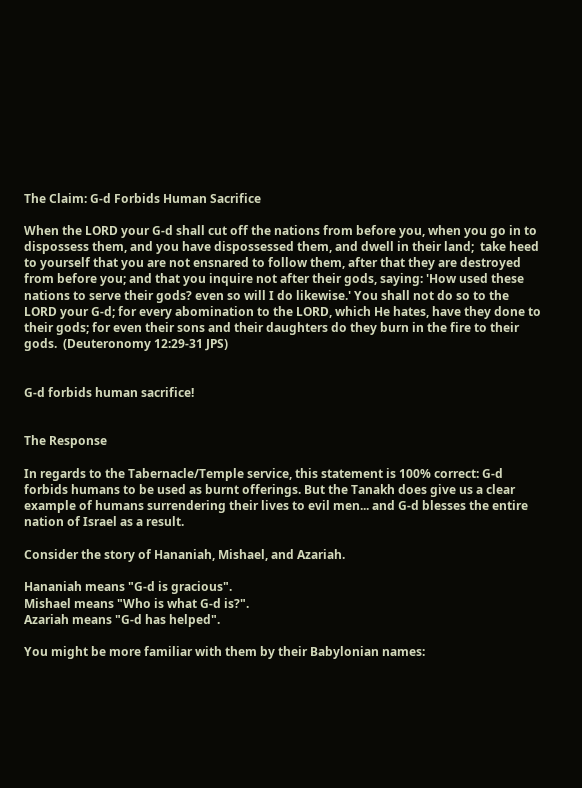The Claim: G-d Forbids Human Sacrifice

When the LORD your G-d shall cut off the nations from before you, when you go in to dispossess them, and you have dispossessed them, and dwell in their land;  take heed to yourself that you are not ensnared to follow them, after that they are destroyed from before you; and that you inquire not after their gods, saying: 'How used these nations to serve their gods? even so will I do likewise.' You shall not do so to the LORD your G-d; for every abomination to the LORD, which He hates, have they done to their gods; for even their sons and their daughters do they burn in the fire to their gods.  (Deuteronomy 12:29-31 JPS)


G-d forbids human sacrifice!


The Response

In regards to the Tabernacle/Temple service, this statement is 100% correct: G-d forbids humans to be used as burnt offerings. But the Tanakh does give us a clear example of humans surrendering their lives to evil men... and G-d blesses the entire nation of Israel as a result.

Consider the story of Hananiah, Mishael, and Azariah.

Hananiah means "G-d is gracious".
Mishael means "Who is what G-d is?".
Azariah means "G-d has helped".

You might be more familiar with them by their Babylonian names: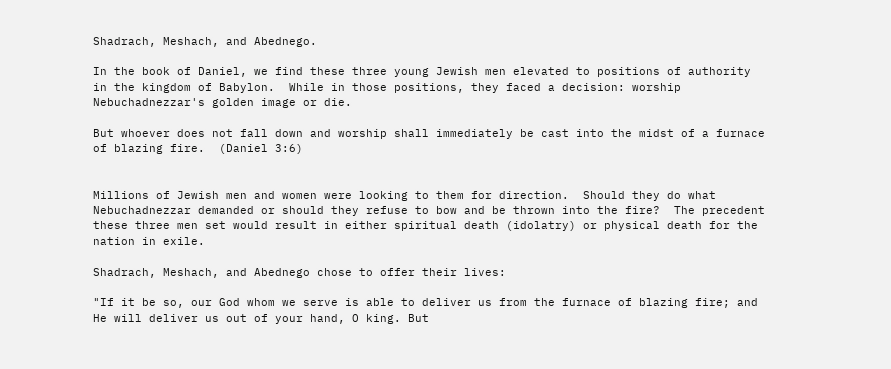Shadrach, Meshach, and Abednego.

In the book of Daniel, we find these three young Jewish men elevated to positions of authority in the kingdom of Babylon.  While in those positions, they faced a decision: worship Nebuchadnezzar's golden image or die.

But whoever does not fall down and worship shall immediately be cast into the midst of a furnace of blazing fire.  (Daniel 3:6)


Millions of Jewish men and women were looking to them for direction.  Should they do what Nebuchadnezzar demanded or should they refuse to bow and be thrown into the fire?  The precedent these three men set would result in either spiritual death (idolatry) or physical death for the nation in exile.

Shadrach, Meshach, and Abednego chose to offer their lives:

"If it be so, our God whom we serve is able to deliver us from the furnace of blazing fire; and He will deliver us out of your hand, O king. But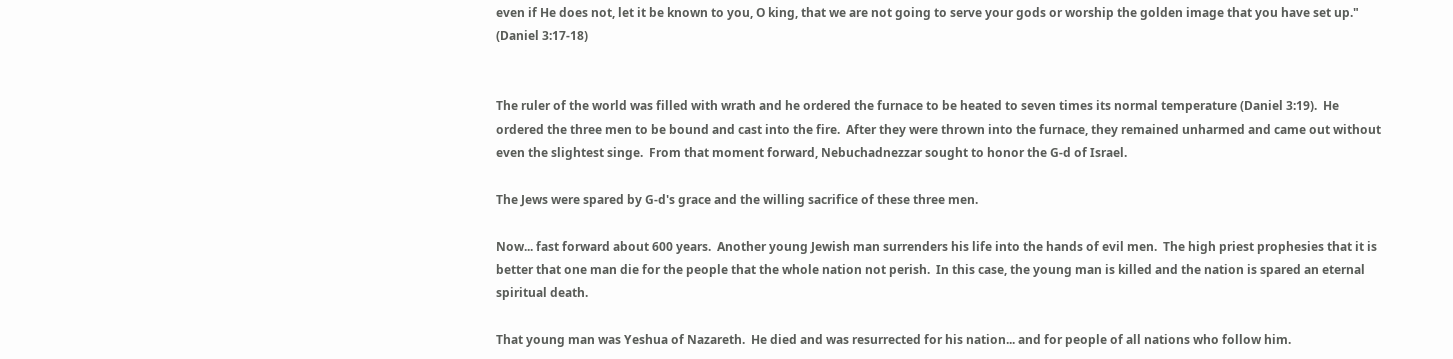even if He does not, let it be known to you, O king, that we are not going to serve your gods or worship the golden image that you have set up."  (Daniel 3:17-18)


The ruler of the world was filled with wrath and he ordered the furnace to be heated to seven times its normal temperature (Daniel 3:19).  He ordered the three men to be bound and cast into the fire.  After they were thrown into the furnace, they remained unharmed and came out without even the slightest singe.  From that moment forward, Nebuchadnezzar sought to honor the G-d of Israel.

The Jews were spared by G-d's grace and the willing sacrifice of these three men.

Now... fast forward about 600 years.  Another young Jewish man surrenders his life into the hands of evil men.  The high priest prophesies that it is better that one man die for the people that the whole nation not perish.  In this case, the young man is killed and the nation is spared an eternal spiritual death.

That young man was Yeshua of Nazareth.  He died and was resurrected for his nation... and for people of all nations who follow him.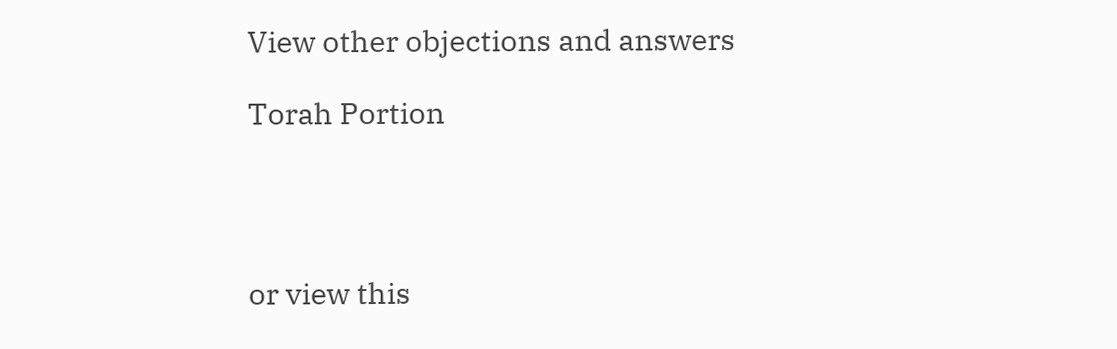View other objections and answers

Torah Portion




or view this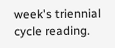week's triennial cycle reading.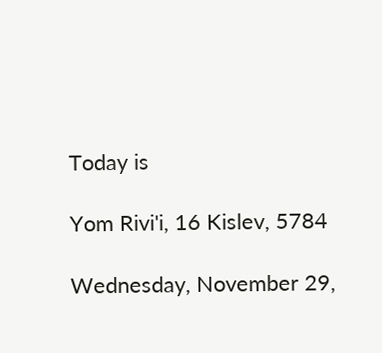Today is

Yom Rivi'i, 16 Kislev, 5784

Wednesday, November 29,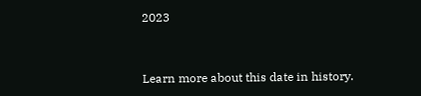2023


Learn more about this date in history.